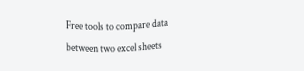Free tools to compare data between two excel sheets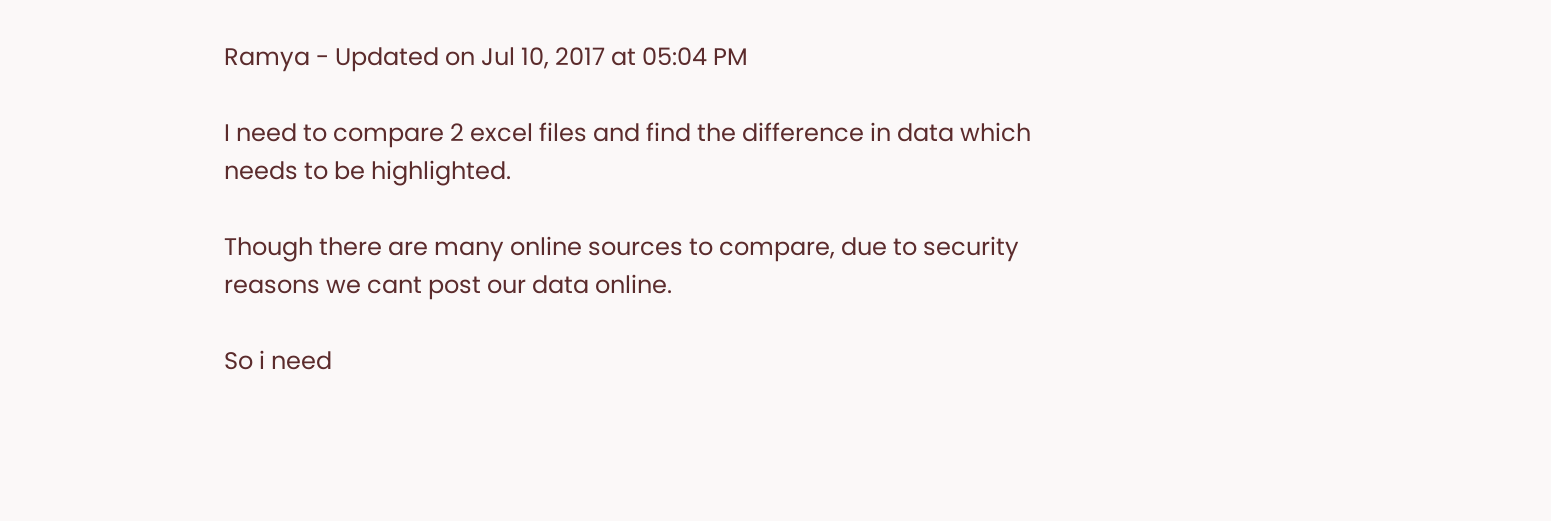Ramya - Updated on Jul 10, 2017 at 05:04 PM

I need to compare 2 excel files and find the difference in data which needs to be highlighted.

Though there are many online sources to compare, due to security reasons we cant post our data online.

So i need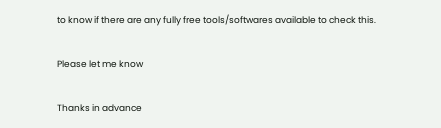to know if there are any fully free tools/softwares available to check this.

Please let me know

Thanks in advance